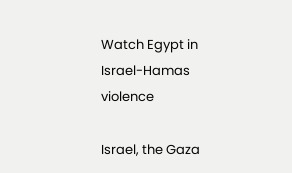Watch Egypt in Israel-Hamas violence

Israel, the Gaza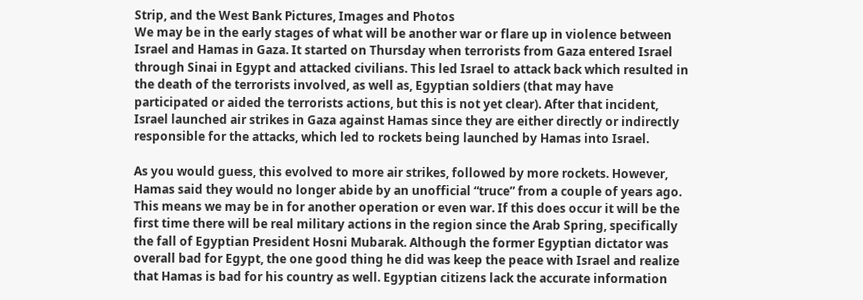Strip, and the West Bank Pictures, Images and Photos
We may be in the early stages of what will be another war or flare up in violence between Israel and Hamas in Gaza. It started on Thursday when terrorists from Gaza entered Israel through Sinai in Egypt and attacked civilians. This led Israel to attack back which resulted in the death of the terrorists involved, as well as, Egyptian soldiers (that may have participated or aided the terrorists actions, but this is not yet clear). After that incident, Israel launched air strikes in Gaza against Hamas since they are either directly or indirectly responsible for the attacks, which led to rockets being launched by Hamas into Israel.

As you would guess, this evolved to more air strikes, followed by more rockets. However, Hamas said they would no longer abide by an unofficial “truce” from a couple of years ago. This means we may be in for another operation or even war. If this does occur it will be the first time there will be real military actions in the region since the Arab Spring, specifically the fall of Egyptian President Hosni Mubarak. Although the former Egyptian dictator was overall bad for Egypt, the one good thing he did was keep the peace with Israel and realize that Hamas is bad for his country as well. Egyptian citizens lack the accurate information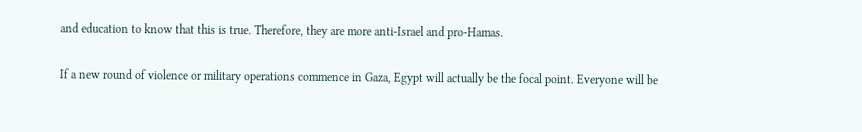and education to know that this is true. Therefore, they are more anti-Israel and pro-Hamas.

If a new round of violence or military operations commence in Gaza, Egypt will actually be the focal point. Everyone will be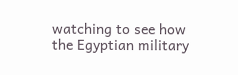watching to see how the Egyptian military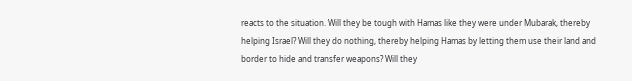reacts to the situation. Will they be tough with Hamas like they were under Mubarak, thereby helping Israel? Will they do nothing, thereby helping Hamas by letting them use their land and border to hide and transfer weapons? Will they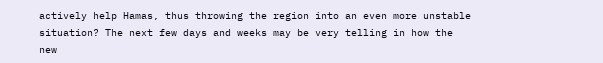actively help Hamas, thus throwing the region into an even more unstable situation? The next few days and weeks may be very telling in how the new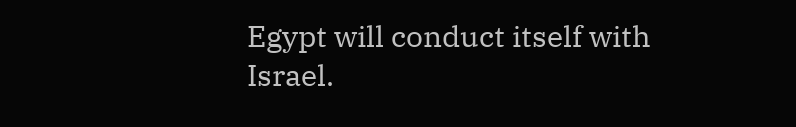Egypt will conduct itself with Israel.